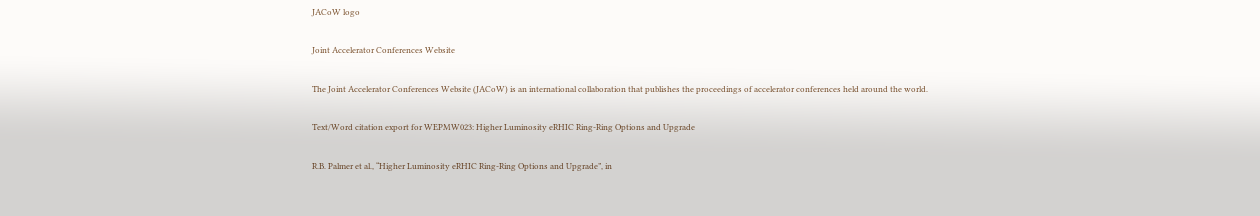JACoW logo

Joint Accelerator Conferences Website

The Joint Accelerator Conferences Website (JACoW) is an international collaboration that publishes the proceedings of accelerator conferences held around the world.

Text/Word citation export for WEPMW023: Higher Luminosity eRHIC Ring-Ring Options and Upgrade

R.B. Palmer et al., “Higher Luminosity eRHIC Ring-Ring Options and Upgrade”, in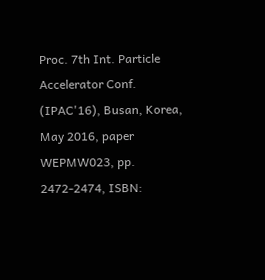Proc. 7th Int. Particle Accelerator Conf. (IPAC'16), Busan, Korea, May 2016, paper WEPMW023, pp. 2472-2474, ISBN: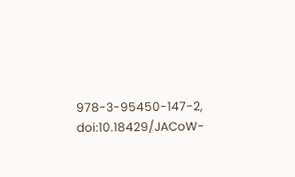978-3-95450-147-2, doi:10.18429/JACoW-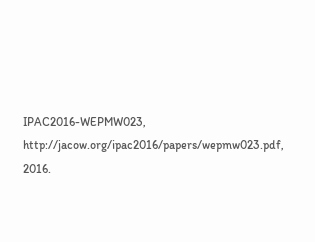IPAC2016-WEPMW023, http://jacow.org/ipac2016/papers/wepmw023.pdf, 2016.